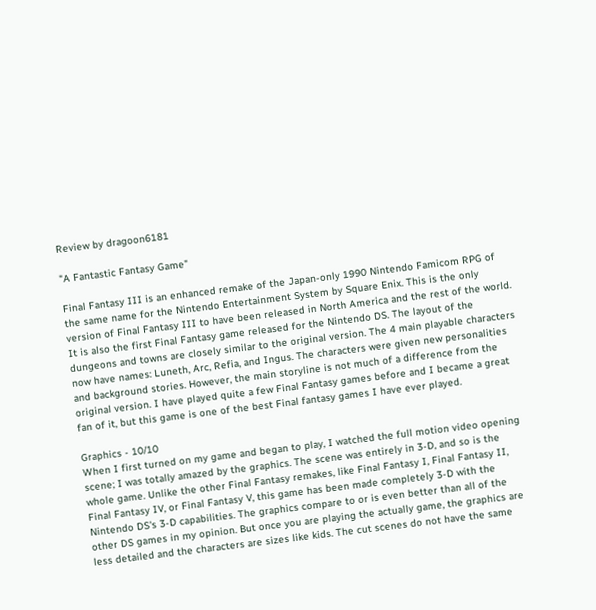Review by dragoon6181

"A Fantastic Fantasy Game"

Final Fantasy III is an enhanced remake of the Japan-only 1990 Nintendo Famicom RPG of the same name for the Nintendo Entertainment System by Square Enix. This is the only version of Final Fantasy III to have been released in North America and the rest of the world. It is also the first Final Fantasy game released for the Nintendo DS. The layout of the dungeons and towns are closely similar to the original version. The 4 main playable characters now have names: Luneth, Arc, Refia, and Ingus. The characters were given new personalities and background stories. However, the main storyline is not much of a difference from the original version. I have played quite a few Final Fantasy games before and I became a great fan of it, but this game is one of the best Final fantasy games I have ever played.

Graphics - 10/10
When I first turned on my game and began to play, I watched the full motion video opening scene; I was totally amazed by the graphics. The scene was entirely in 3-D, and so is the whole game. Unlike the other Final Fantasy remakes, like Final Fantasy I, Final Fantasy II, Final Fantasy IV, or Final Fantasy V, this game has been made completely 3-D with the Nintendo DS's 3-D capabilities. The graphics compare to or is even better than all of the other DS games in my opinion. But once you are playing the actually game, the graphics are less detailed and the characters are sizes like kids. The cut scenes do not have the same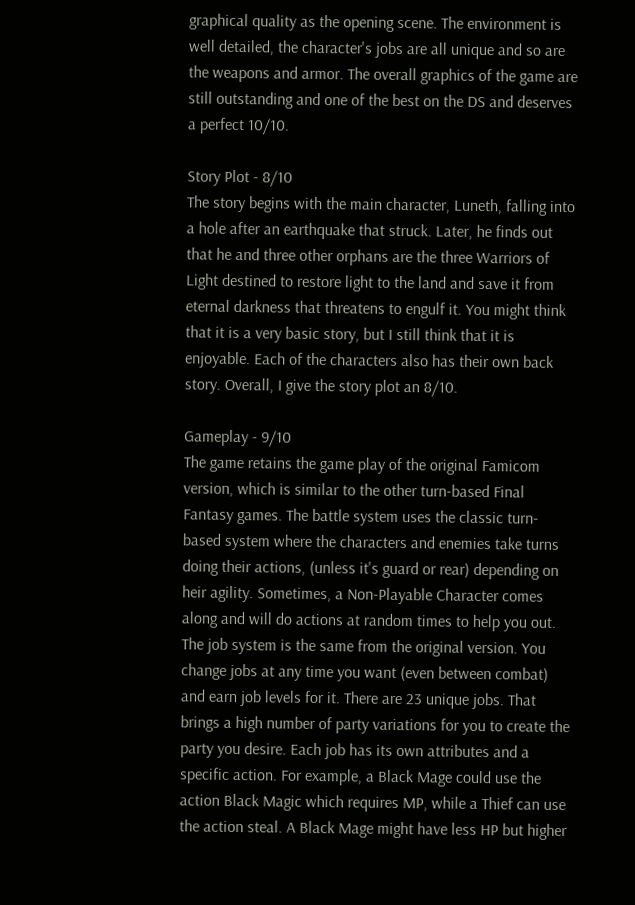graphical quality as the opening scene. The environment is well detailed, the character's jobs are all unique and so are the weapons and armor. The overall graphics of the game are still outstanding and one of the best on the DS and deserves a perfect 10/10.

Story Plot - 8/10
The story begins with the main character, Luneth, falling into a hole after an earthquake that struck. Later, he finds out that he and three other orphans are the three Warriors of Light destined to restore light to the land and save it from eternal darkness that threatens to engulf it. You might think that it is a very basic story, but I still think that it is enjoyable. Each of the characters also has their own back story. Overall, I give the story plot an 8/10.

Gameplay - 9/10
The game retains the game play of the original Famicom version, which is similar to the other turn-based Final Fantasy games. The battle system uses the classic turn-based system where the characters and enemies take turns doing their actions, (unless it's guard or rear) depending on heir agility. Sometimes, a Non-Playable Character comes along and will do actions at random times to help you out. The job system is the same from the original version. You change jobs at any time you want (even between combat) and earn job levels for it. There are 23 unique jobs. That brings a high number of party variations for you to create the party you desire. Each job has its own attributes and a specific action. For example, a Black Mage could use the action Black Magic which requires MP, while a Thief can use the action steal. A Black Mage might have less HP but higher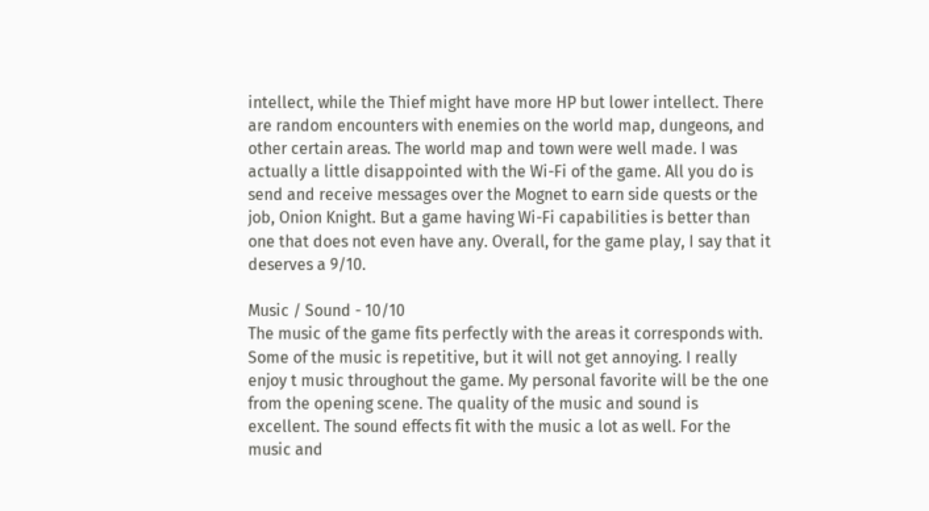intellect, while the Thief might have more HP but lower intellect. There are random encounters with enemies on the world map, dungeons, and other certain areas. The world map and town were well made. I was actually a little disappointed with the Wi-Fi of the game. All you do is send and receive messages over the Mognet to earn side quests or the job, Onion Knight. But a game having Wi-Fi capabilities is better than one that does not even have any. Overall, for the game play, I say that it deserves a 9/10.

Music / Sound - 10/10
The music of the game fits perfectly with the areas it corresponds with. Some of the music is repetitive, but it will not get annoying. I really enjoy t music throughout the game. My personal favorite will be the one from the opening scene. The quality of the music and sound is excellent. The sound effects fit with the music a lot as well. For the music and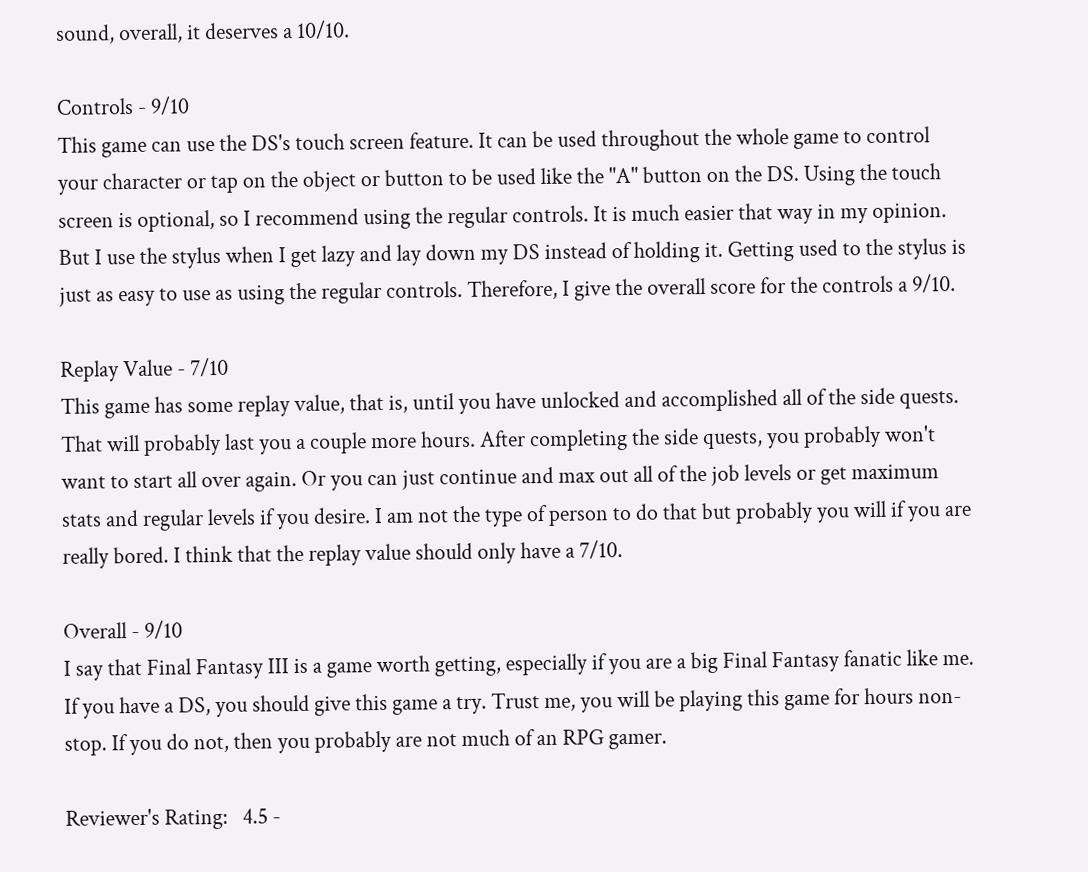sound, overall, it deserves a 10/10.

Controls - 9/10
This game can use the DS's touch screen feature. It can be used throughout the whole game to control your character or tap on the object or button to be used like the "A" button on the DS. Using the touch screen is optional, so I recommend using the regular controls. It is much easier that way in my opinion. But I use the stylus when I get lazy and lay down my DS instead of holding it. Getting used to the stylus is just as easy to use as using the regular controls. Therefore, I give the overall score for the controls a 9/10.

Replay Value - 7/10
This game has some replay value, that is, until you have unlocked and accomplished all of the side quests. That will probably last you a couple more hours. After completing the side quests, you probably won't want to start all over again. Or you can just continue and max out all of the job levels or get maximum stats and regular levels if you desire. I am not the type of person to do that but probably you will if you are really bored. I think that the replay value should only have a 7/10.

Overall - 9/10
I say that Final Fantasy III is a game worth getting, especially if you are a big Final Fantasy fanatic like me. If you have a DS, you should give this game a try. Trust me, you will be playing this game for hours non-stop. If you do not, then you probably are not much of an RPG gamer.

Reviewer's Rating:   4.5 -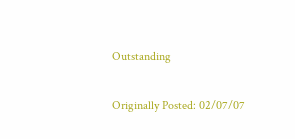Outstanding

Originally Posted: 02/07/07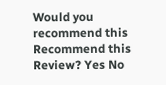Would you recommend this
Recommend this
Review? Yes No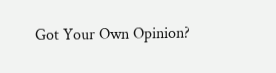Got Your Own Opinion?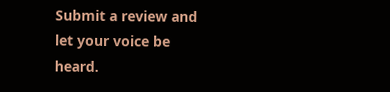Submit a review and let your voice be heard.